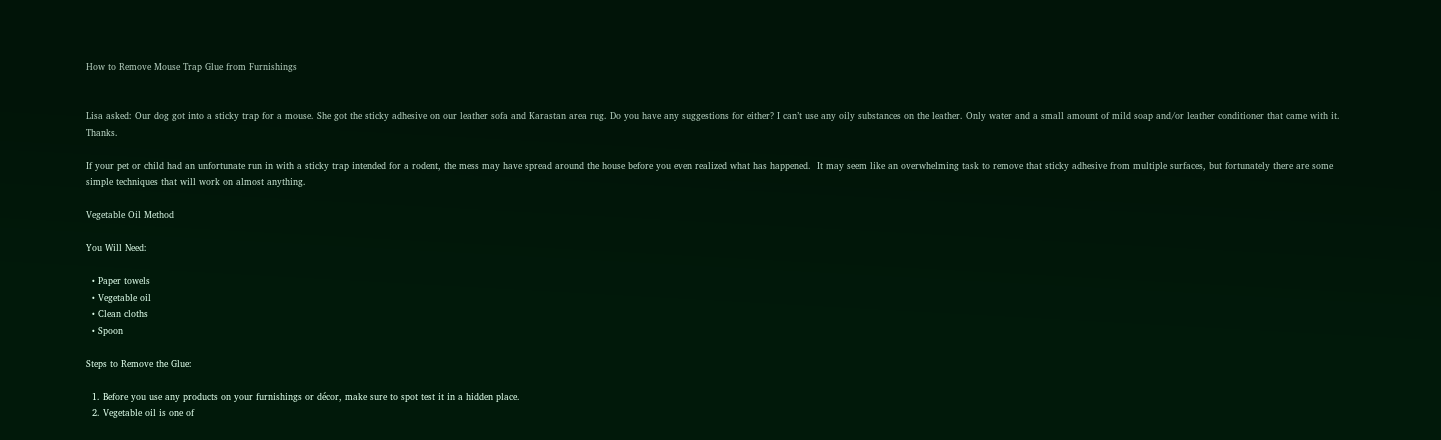How to Remove Mouse Trap Glue from Furnishings


Lisa asked: Our dog got into a sticky trap for a mouse. She got the sticky adhesive on our leather sofa and Karastan area rug. Do you have any suggestions for either? I can’t use any oily substances on the leather. Only water and a small amount of mild soap and/or leather conditioner that came with it. Thanks.

If your pet or child had an unfortunate run in with a sticky trap intended for a rodent, the mess may have spread around the house before you even realized what has happened.  It may seem like an overwhelming task to remove that sticky adhesive from multiple surfaces, but fortunately there are some  simple techniques that will work on almost anything.

Vegetable Oil Method

You Will Need:

  • Paper towels
  • Vegetable oil
  • Clean cloths
  • Spoon

Steps to Remove the Glue:

  1. Before you use any products on your furnishings or décor, make sure to spot test it in a hidden place.
  2. Vegetable oil is one of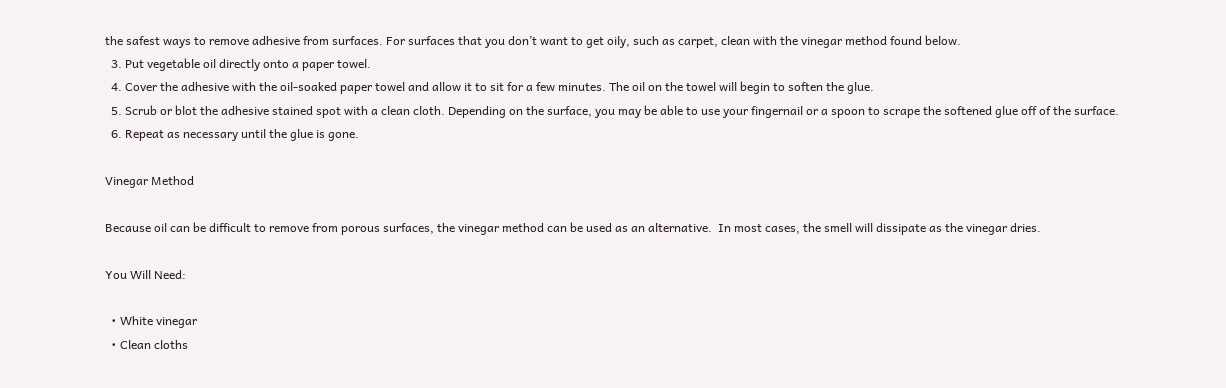the safest ways to remove adhesive from surfaces. For surfaces that you don’t want to get oily, such as carpet, clean with the vinegar method found below.
  3. Put vegetable oil directly onto a paper towel.
  4. Cover the adhesive with the oil-soaked paper towel and allow it to sit for a few minutes. The oil on the towel will begin to soften the glue.
  5. Scrub or blot the adhesive stained spot with a clean cloth. Depending on the surface, you may be able to use your fingernail or a spoon to scrape the softened glue off of the surface.
  6. Repeat as necessary until the glue is gone.

Vinegar Method

Because oil can be difficult to remove from porous surfaces, the vinegar method can be used as an alternative.  In most cases, the smell will dissipate as the vinegar dries.

You Will Need:

  • White vinegar
  • Clean cloths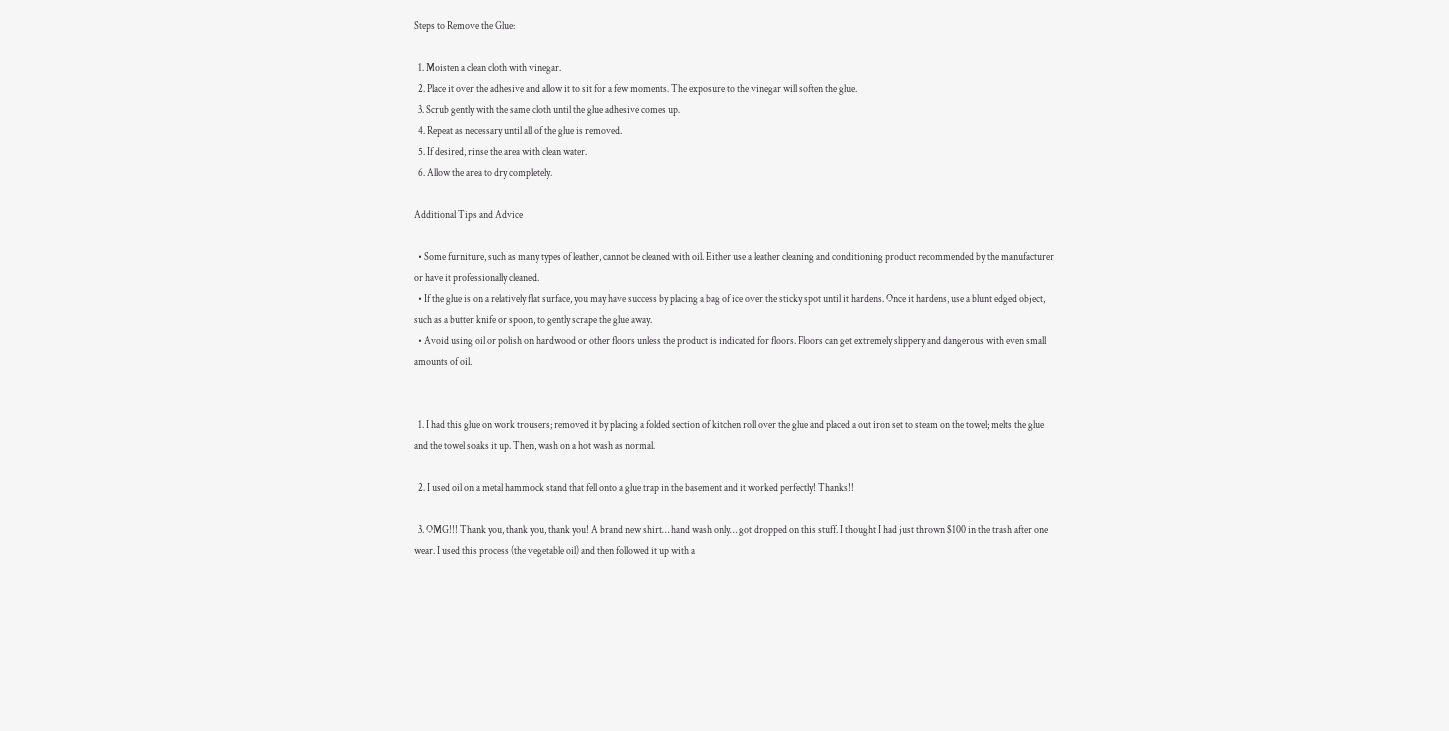Steps to Remove the Glue:

  1. Moisten a clean cloth with vinegar.
  2. Place it over the adhesive and allow it to sit for a few moments. The exposure to the vinegar will soften the glue.
  3. Scrub gently with the same cloth until the glue adhesive comes up.
  4. Repeat as necessary until all of the glue is removed.
  5. If desired, rinse the area with clean water.
  6. Allow the area to dry completely.

Additional Tips and Advice

  • Some furniture, such as many types of leather, cannot be cleaned with oil. Either use a leather cleaning and conditioning product recommended by the manufacturer or have it professionally cleaned.
  • If the glue is on a relatively flat surface, you may have success by placing a bag of ice over the sticky spot until it hardens. Once it hardens, use a blunt edged object, such as a butter knife or spoon, to gently scrape the glue away.
  • Avoid using oil or polish on hardwood or other floors unless the product is indicated for floors. Floors can get extremely slippery and dangerous with even small amounts of oil.


  1. I had this glue on work trousers; removed it by placing a folded section of kitchen roll over the glue and placed a out iron set to steam on the towel; melts the glue and the towel soaks it up. Then, wash on a hot wash as normal.

  2. I used oil on a metal hammock stand that fell onto a glue trap in the basement and it worked perfectly! Thanks!!

  3. OMG!!! Thank you, thank you, thank you! A brand new shirt… hand wash only… got dropped on this stuff. I thought I had just thrown $100 in the trash after one wear. I used this process (the vegetable oil) and then followed it up with a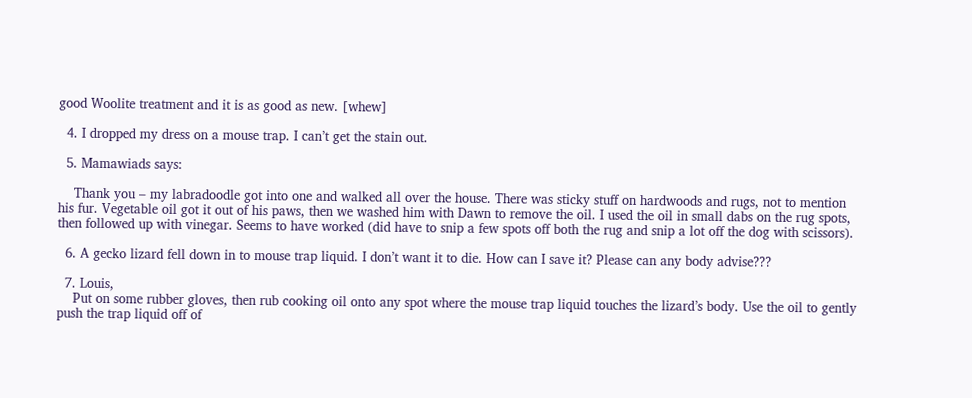good Woolite treatment and it is as good as new. [whew]

  4. I dropped my dress on a mouse trap. I can’t get the stain out.

  5. Mamawiads says:

    Thank you – my labradoodle got into one and walked all over the house. There was sticky stuff on hardwoods and rugs, not to mention his fur. Vegetable oil got it out of his paws, then we washed him with Dawn to remove the oil. I used the oil in small dabs on the rug spots, then followed up with vinegar. Seems to have worked (did have to snip a few spots off both the rug and snip a lot off the dog with scissors).

  6. A gecko lizard fell down in to mouse trap liquid. I don’t want it to die. How can I save it? Please can any body advise???

  7. Louis,
    Put on some rubber gloves, then rub cooking oil onto any spot where the mouse trap liquid touches the lizard’s body. Use the oil to gently push the trap liquid off of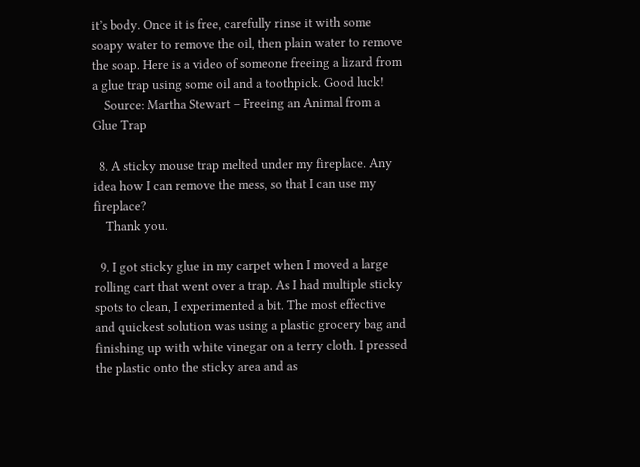it’s body. Once it is free, carefully rinse it with some soapy water to remove the oil, then plain water to remove the soap. Here is a video of someone freeing a lizard from a glue trap using some oil and a toothpick. Good luck!
    Source: Martha Stewart – Freeing an Animal from a Glue Trap

  8. A sticky mouse trap melted under my fireplace. Any idea how I can remove the mess, so that I can use my fireplace?
    Thank you.

  9. I got sticky glue in my carpet when I moved a large rolling cart that went over a trap. As I had multiple sticky spots to clean, I experimented a bit. The most effective and quickest solution was using a plastic grocery bag and finishing up with white vinegar on a terry cloth. I pressed the plastic onto the sticky area and as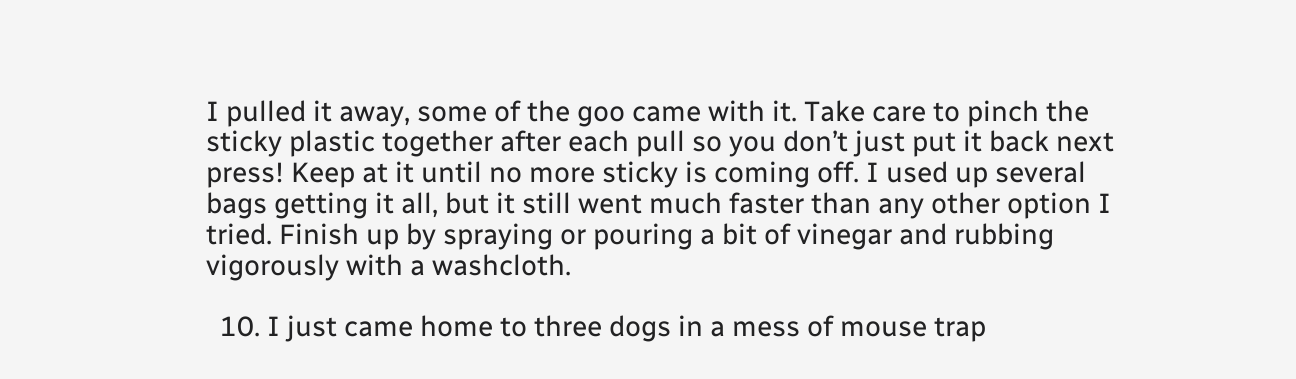I pulled it away, some of the goo came with it. Take care to pinch the sticky plastic together after each pull so you don’t just put it back next press! Keep at it until no more sticky is coming off. I used up several bags getting it all, but it still went much faster than any other option I tried. Finish up by spraying or pouring a bit of vinegar and rubbing vigorously with a washcloth.

  10. I just came home to three dogs in a mess of mouse trap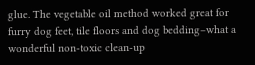glue. The vegetable oil method worked great for furry dog feet, tile floors and dog bedding–what a wonderful non-toxic clean-up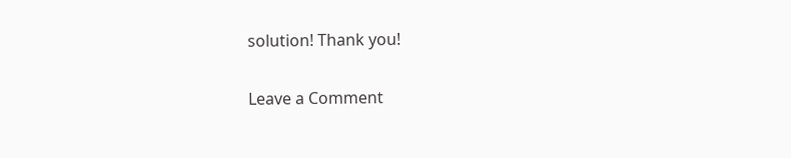solution! Thank you!

Leave a Comment